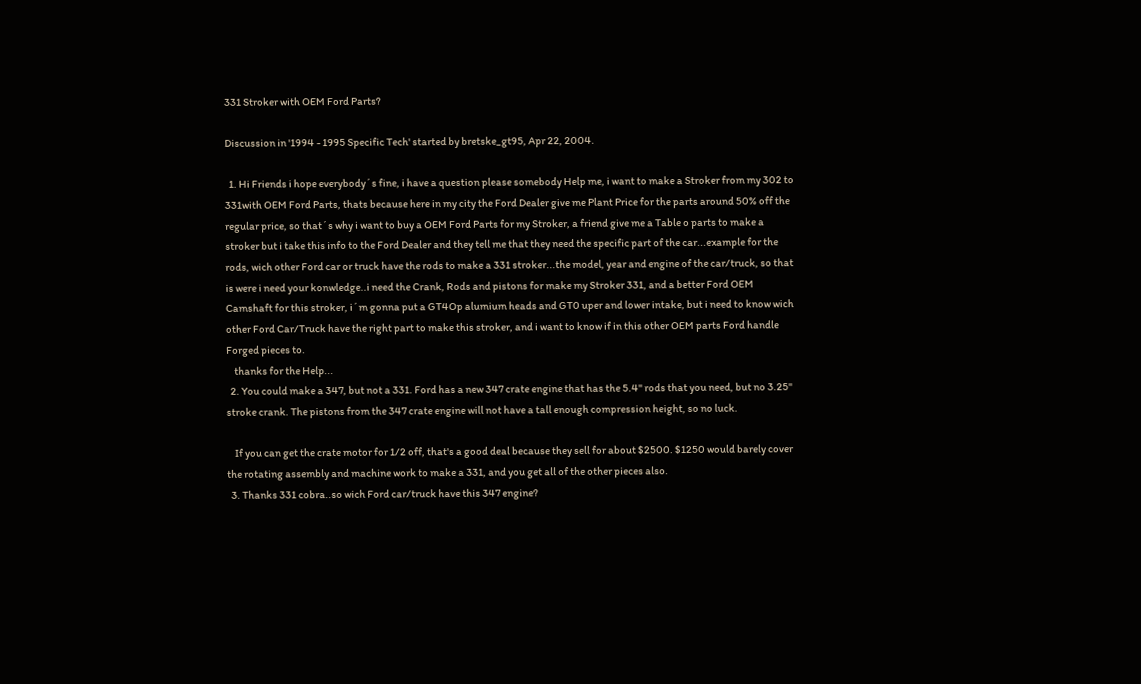331 Stroker with OEM Ford Parts?

Discussion in '1994 - 1995 Specific Tech' started by bretske_gt95, Apr 22, 2004.

  1. Hi Friends i hope everybody´s fine, i have a question please somebody Help me, i want to make a Stroker from my 302 to 331with OEM Ford Parts, thats because here in my city the Ford Dealer give me Plant Price for the parts around 50% off the regular price, so that´s why i want to buy a OEM Ford Parts for my Stroker, a friend give me a Table o parts to make a stroker but i take this info to the Ford Dealer and they tell me that they need the specific part of the car...example for the rods, wich other Ford car or truck have the rods to make a 331 stroker...the model, year and engine of the car/truck, so that is were i need your konwledge..i need the Crank, Rods and pistons for make my Stroker 331, and a better Ford OEM Camshaft for this stroker, i´m gonna put a GT4Op alumium heads and GT0 uper and lower intake, but i need to know wich other Ford Car/Truck have the right part to make this stroker, and i want to know if in this other OEM parts Ford handle Forged pieces to.
    thanks for the Help...
  2. You could make a 347, but not a 331. Ford has a new 347 crate engine that has the 5.4" rods that you need, but no 3.25" stroke crank. The pistons from the 347 crate engine will not have a tall enough compression height, so no luck.

    If you can get the crate motor for 1/2 off, that's a good deal because they sell for about $2500. $1250 would barely cover the rotating assembly and machine work to make a 331, and you get all of the other pieces also.
  3. Thanks 331 cobra..so wich Ford car/truck have this 347 engine?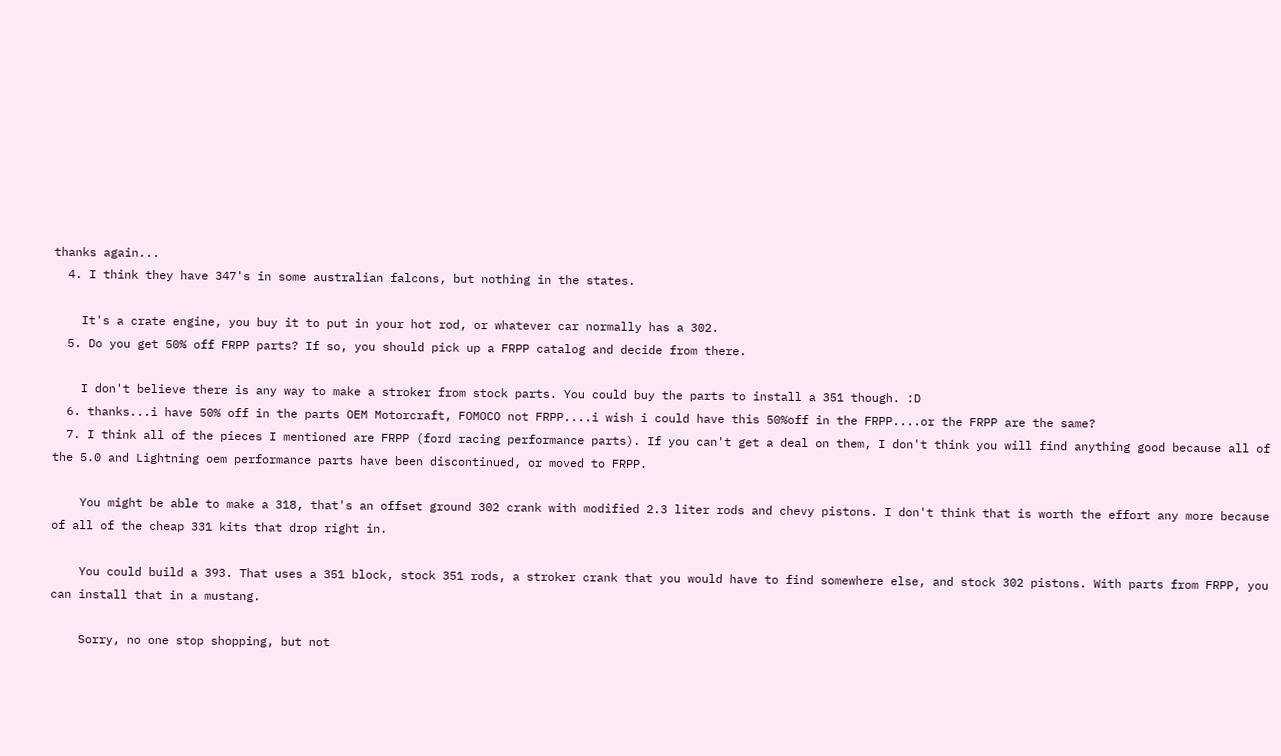thanks again...
  4. I think they have 347's in some australian falcons, but nothing in the states.

    It's a crate engine, you buy it to put in your hot rod, or whatever car normally has a 302.
  5. Do you get 50% off FRPP parts? If so, you should pick up a FRPP catalog and decide from there.

    I don't believe there is any way to make a stroker from stock parts. You could buy the parts to install a 351 though. :D
  6. thanks...i have 50% off in the parts OEM Motorcraft, FOMOCO not FRPP....i wish i could have this 50%off in the FRPP....or the FRPP are the same?
  7. I think all of the pieces I mentioned are FRPP (ford racing performance parts). If you can't get a deal on them, I don't think you will find anything good because all of the 5.0 and Lightning oem performance parts have been discontinued, or moved to FRPP.

    You might be able to make a 318, that's an offset ground 302 crank with modified 2.3 liter rods and chevy pistons. I don't think that is worth the effort any more because of all of the cheap 331 kits that drop right in.

    You could build a 393. That uses a 351 block, stock 351 rods, a stroker crank that you would have to find somewhere else, and stock 302 pistons. With parts from FRPP, you can install that in a mustang.

    Sorry, no one stop shopping, but not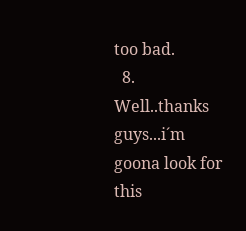too bad.
  8. Well..thanks guys...i´m goona look for this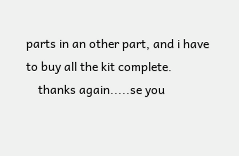parts in an other part, and i have to buy all the kit complete.
    thanks again.....se you